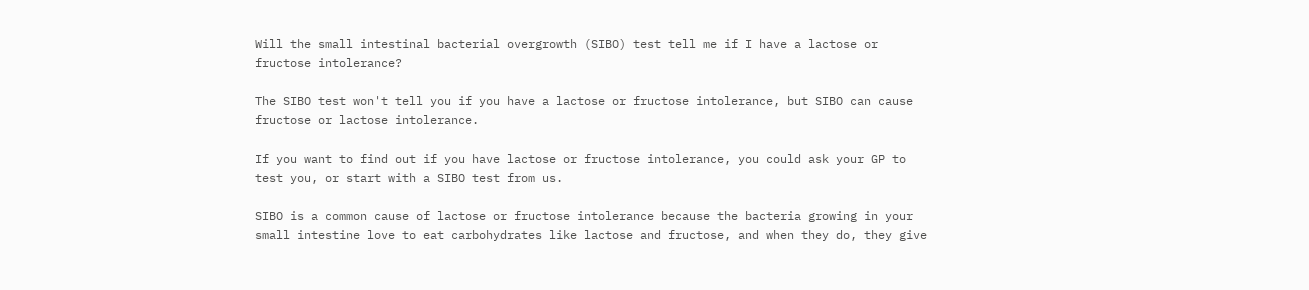Will the small intestinal bacterial overgrowth (SIBO) test tell me if I have a lactose or fructose intolerance?

The SIBO test won't tell you if you have a lactose or fructose intolerance, but SIBO can cause fructose or lactose intolerance.

If you want to find out if you have lactose or fructose intolerance, you could ask your GP to test you, or start with a SIBO test from us.

SIBO is a common cause of lactose or fructose intolerance because the bacteria growing in your small intestine love to eat carbohydrates like lactose and fructose, and when they do, they give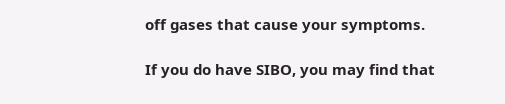off gases that cause your symptoms.

If you do have SIBO, you may find that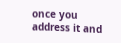once you address it and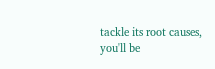tackle its root causes, you'll be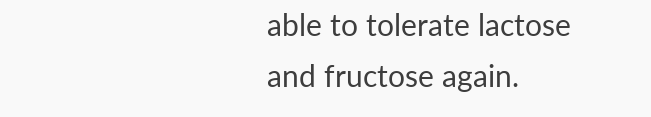able to tolerate lactose and fructose again.